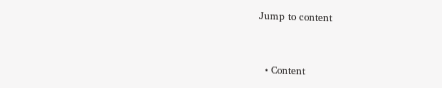Jump to content


  • Content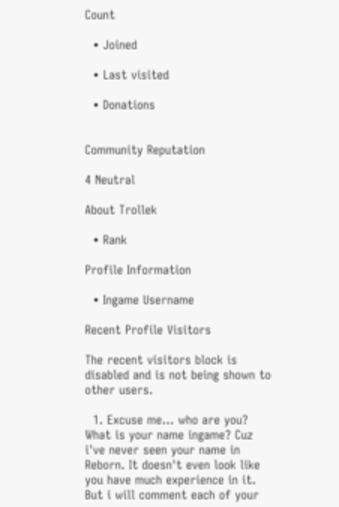Count

  • Joined

  • Last visited

  • Donations


Community Reputation

4 Neutral

About Trollek

  • Rank

Profile Information

  • Ingame Username

Recent Profile Visitors

The recent visitors block is disabled and is not being shown to other users.

  1. Excuse me... who are you? What is your name ingame? Cuz i've never seen your name in Reborn. It doesn't even look like you have much experience in it. But i will comment each of your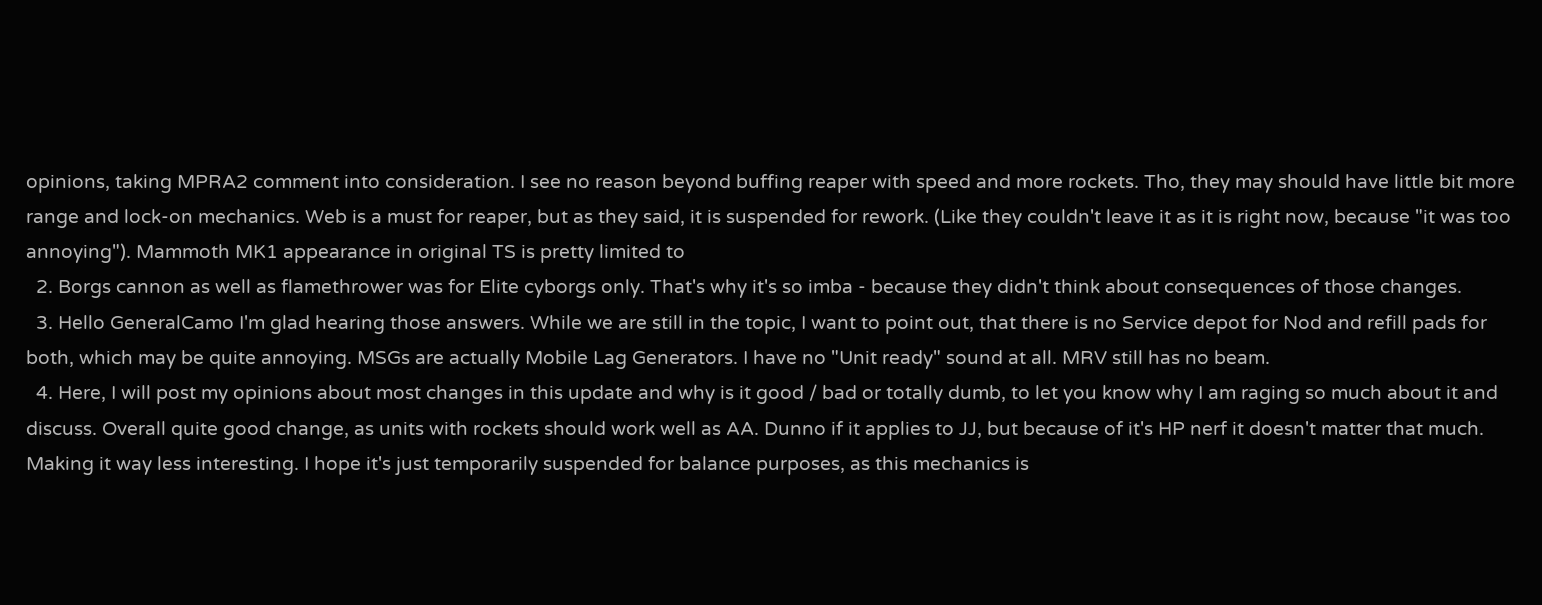opinions, taking MPRA2 comment into consideration. I see no reason beyond buffing reaper with speed and more rockets. Tho, they may should have little bit more range and lock-on mechanics. Web is a must for reaper, but as they said, it is suspended for rework. (Like they couldn't leave it as it is right now, because "it was too annoying"). Mammoth MK1 appearance in original TS is pretty limited to
  2. Borgs cannon as well as flamethrower was for Elite cyborgs only. That's why it's so imba - because they didn't think about consequences of those changes.
  3. Hello GeneralCamo I'm glad hearing those answers. While we are still in the topic, I want to point out, that there is no Service depot for Nod and refill pads for both, which may be quite annoying. MSGs are actually Mobile Lag Generators. I have no "Unit ready" sound at all. MRV still has no beam.
  4. Here, I will post my opinions about most changes in this update and why is it good / bad or totally dumb, to let you know why I am raging so much about it and discuss. Overall quite good change, as units with rockets should work well as AA. Dunno if it applies to JJ, but because of it's HP nerf it doesn't matter that much. Making it way less interesting. I hope it's just temporarily suspended for balance purposes, as this mechanics is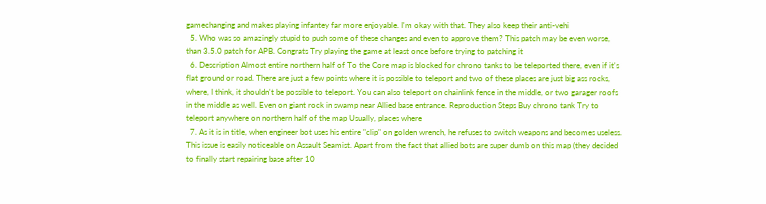gamechanging and makes playing infantey far more enjoyable. I'm okay with that. They also keep their anti-vehi
  5. Who was so amazingly stupid to push some of these changes and even to approve them? This patch may be even worse, than 3.5.0 patch for APB. Congrats Try playing the game at least once before trying to patching it
  6. Description Almost entire northern half of To the Core map is blocked for chrono tanks to be teleported there, even if it's flat ground or road. There are just a few points where it is possible to teleport and two of these places are just big ass rocks, where, I think, it shouldn't be possible to teleport. You can also teleport on chainlink fence in the middle, or two garager roofs in the middle as well. Even on giant rock in swamp near Allied base entrance. Reproduction Steps Buy chrono tank Try to teleport anywhere on northern half of the map Usually, places where
  7. As it is in title, when engineer bot uses his entire "clip" on golden wrench, he refuses to switch weapons and becomes useless. This issue is easily noticeable on Assault Seamist. Apart from the fact that allied bots are super dumb on this map (they decided to finally start repairing base after 10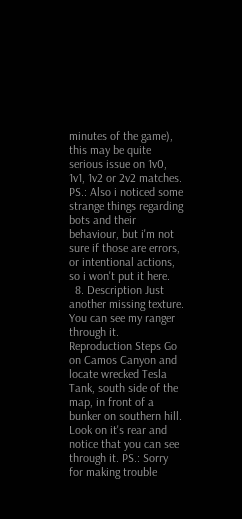minutes of the game), this may be quite serious issue on 1v0, 1v1, 1v2 or 2v2 matches. PS.: Also i noticed some strange things regarding bots and their behaviour, but i'm not sure if those are errors, or intentional actions, so i won't put it here.
  8. Description Just another missing texture. You can see my ranger through it. Reproduction Steps Go on Camos Canyon and locate wrecked Tesla Tank, south side of the map, in front of a bunker on southern hill. Look on it's rear and notice that you can see through it. PS.: Sorry for making trouble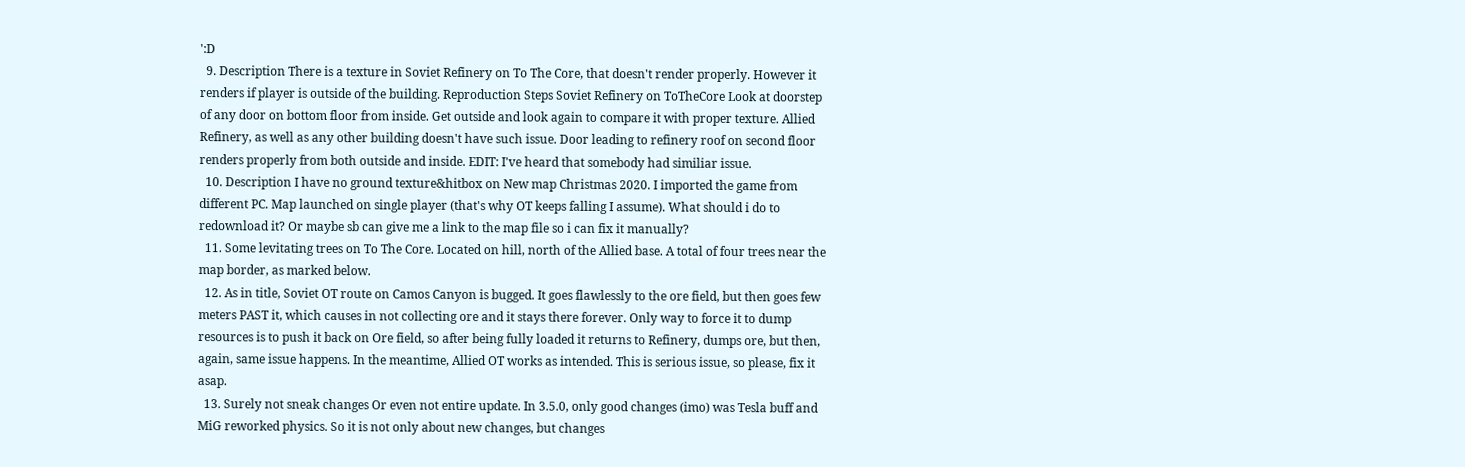':D
  9. Description There is a texture in Soviet Refinery on To The Core, that doesn't render properly. However it renders if player is outside of the building. Reproduction Steps Soviet Refinery on ToTheCore Look at doorstep of any door on bottom floor from inside. Get outside and look again to compare it with proper texture. Allied Refinery, as well as any other building doesn't have such issue. Door leading to refinery roof on second floor renders properly from both outside and inside. EDIT: I've heard that somebody had similiar issue.
  10. Description I have no ground texture&hitbox on New map Christmas 2020. I imported the game from different PC. Map launched on single player (that's why OT keeps falling I assume). What should i do to redownload it? Or maybe sb can give me a link to the map file so i can fix it manually?
  11. Some levitating trees on To The Core. Located on hill, north of the Allied base. A total of four trees near the map border, as marked below.
  12. As in title, Soviet OT route on Camos Canyon is bugged. It goes flawlessly to the ore field, but then goes few meters PAST it, which causes in not collecting ore and it stays there forever. Only way to force it to dump resources is to push it back on Ore field, so after being fully loaded it returns to Refinery, dumps ore, but then, again, same issue happens. In the meantime, Allied OT works as intended. This is serious issue, so please, fix it asap.
  13. Surely not sneak changes Or even not entire update. In 3.5.0, only good changes (imo) was Tesla buff and MiG reworked physics. So it is not only about new changes, but changes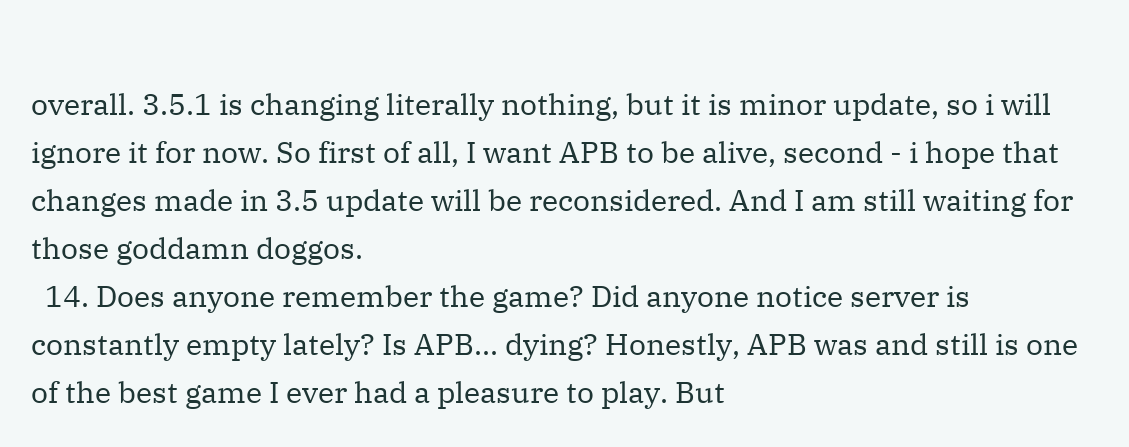overall. 3.5.1 is changing literally nothing, but it is minor update, so i will ignore it for now. So first of all, I want APB to be alive, second - i hope that changes made in 3.5 update will be reconsidered. And I am still waiting for those goddamn doggos.
  14. Does anyone remember the game? Did anyone notice server is constantly empty lately? Is APB... dying? Honestly, APB was and still is one of the best game I ever had a pleasure to play. But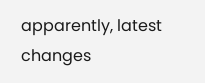apparently, latest changes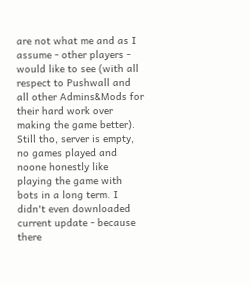are not what me and as I assume - other players - would like to see (with all respect to Pushwall and all other Admins&Mods for their hard work over making the game better). Still tho, server is empty, no games played and noone honestly like playing the game with bots in a long term. I didn't even downloaded current update - because there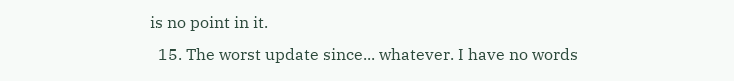is no point in it.
  15. The worst update since... whatever. I have no words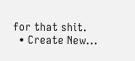for that shit.
  • Create New...